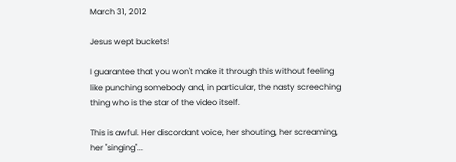March 31, 2012

Jesus wept buckets!

I guarantee that you won't make it through this without feeling like punching somebody and, in particular, the nasty screeching thing who is the star of the video itself.

This is awful. Her discordant voice, her shouting, her screaming, her "singing"...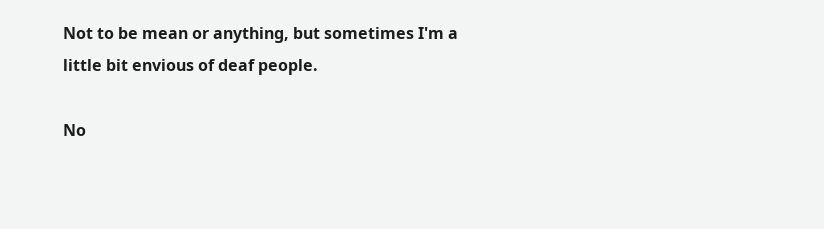Not to be mean or anything, but sometimes I'm a little bit envious of deaf people.

No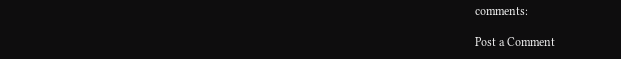comments:

Post a Comment